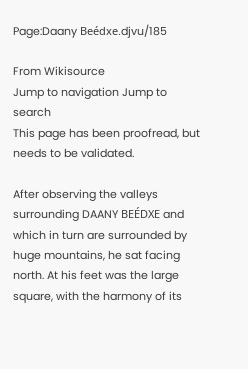Page:Daany Beédxe.djvu/185

From Wikisource
Jump to navigation Jump to search
This page has been proofread, but needs to be validated.

After observing the valleys surrounding DAANY BEÉDXE and which in turn are surrounded by huge mountains, he sat facing north. At his feet was the large square, with the harmony of its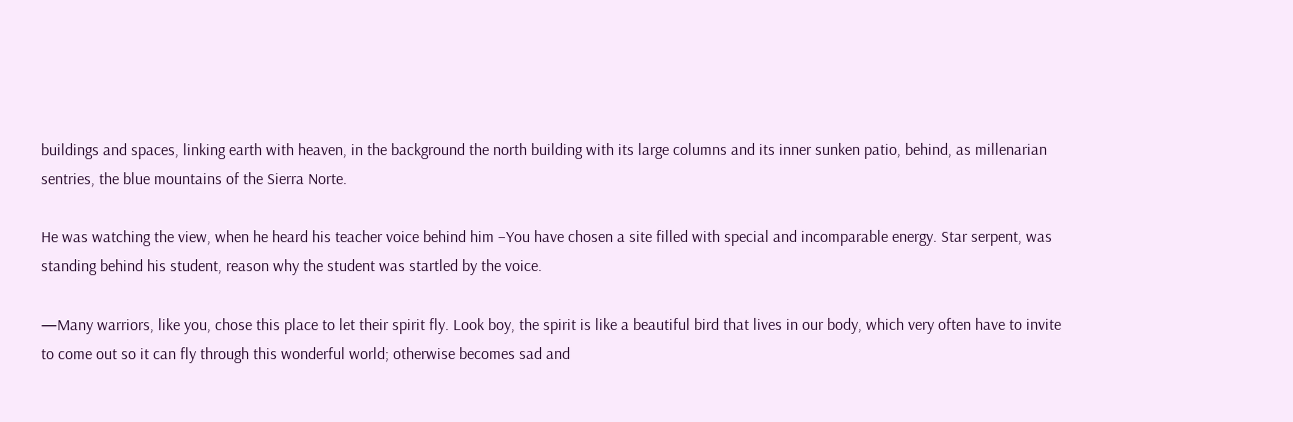buildings and spaces, linking earth with heaven, in the background the north building with its large columns and its inner sunken patio, behind, as millenarian sentries, the blue mountains of the Sierra Norte.

He was watching the view, when he heard his teacher voice behind him –You have chosen a site filled with special and incomparable energy. Star serpent, was standing behind his student, reason why the student was startled by the voice.

—Many warriors, like you, chose this place to let their spirit fly. Look boy, the spirit is like a beautiful bird that lives in our body, which very often have to invite to come out so it can fly through this wonderful world; otherwise becomes sad and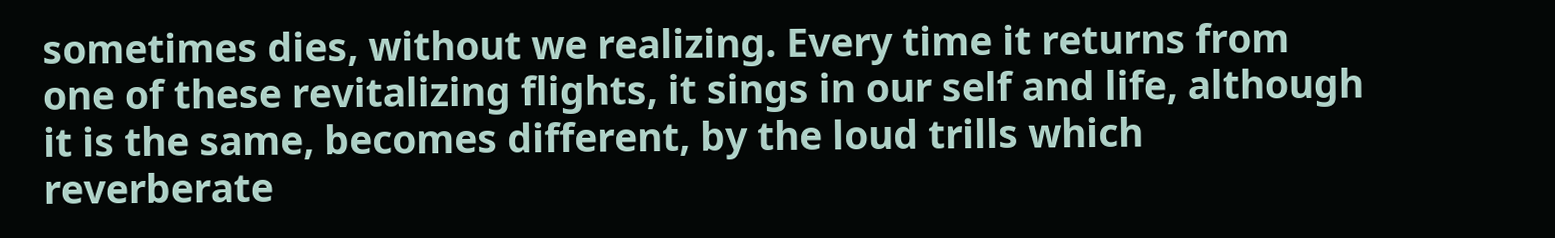sometimes dies, without we realizing. Every time it returns from one of these revitalizing flights, it sings in our self and life, although it is the same, becomes different, by the loud trills which reverberate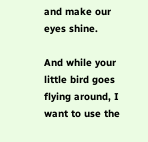and make our eyes shine.

And while your little bird goes flying around, I want to use the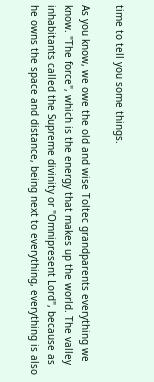time to tell you some things.

As you know, we owe the old and wise Toltec grandparents everything we know. "The force", which is the energy that makes up the world. The valley inhabitants called the Supreme divinity or "Omnipresent Lord", because as he owns the space and distance, being next to everything, everything is also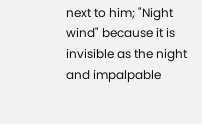next to him; "Night wind" because it is invisible as the night and impalpable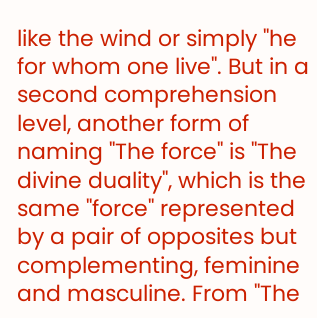like the wind or simply "he for whom one live". But in a second comprehension level, another form of naming "The force" is "The divine duality", which is the same "force" represented by a pair of opposites but complementing, feminine and masculine. From "The